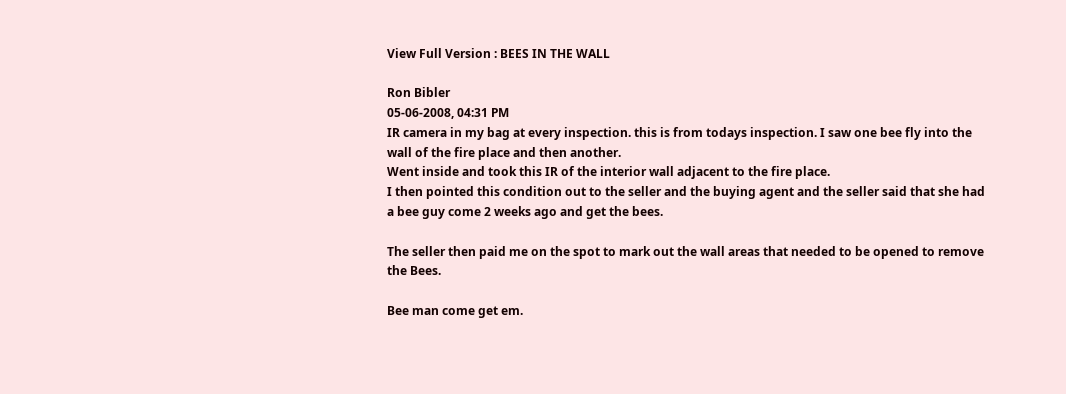View Full Version : BEES IN THE WALL

Ron Bibler
05-06-2008, 04:31 PM
IR camera in my bag at every inspection. this is from todays inspection. I saw one bee fly into the wall of the fire place and then another.
Went inside and took this IR of the interior wall adjacent to the fire place.
I then pointed this condition out to the seller and the buying agent and the seller said that she had a bee guy come 2 weeks ago and get the bees.

The seller then paid me on the spot to mark out the wall areas that needed to be opened to remove the Bees.

Bee man come get em.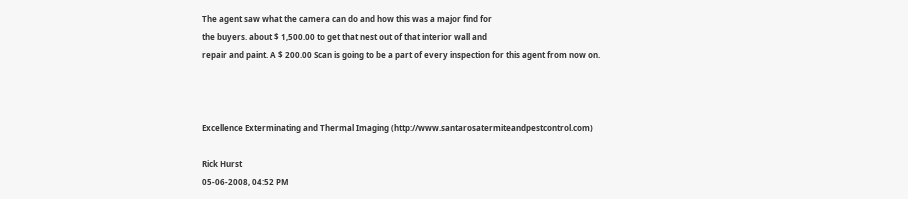The agent saw what the camera can do and how this was a major find for
the buyers. about $ 1,500.00 to get that nest out of that interior wall and
repair and paint. A $ 200.00 Scan is going to be a part of every inspection for this agent from now on.



Excellence Exterminating and Thermal Imaging (http://www.santarosatermiteandpestcontrol.com)

Rick Hurst
05-06-2008, 04:52 PM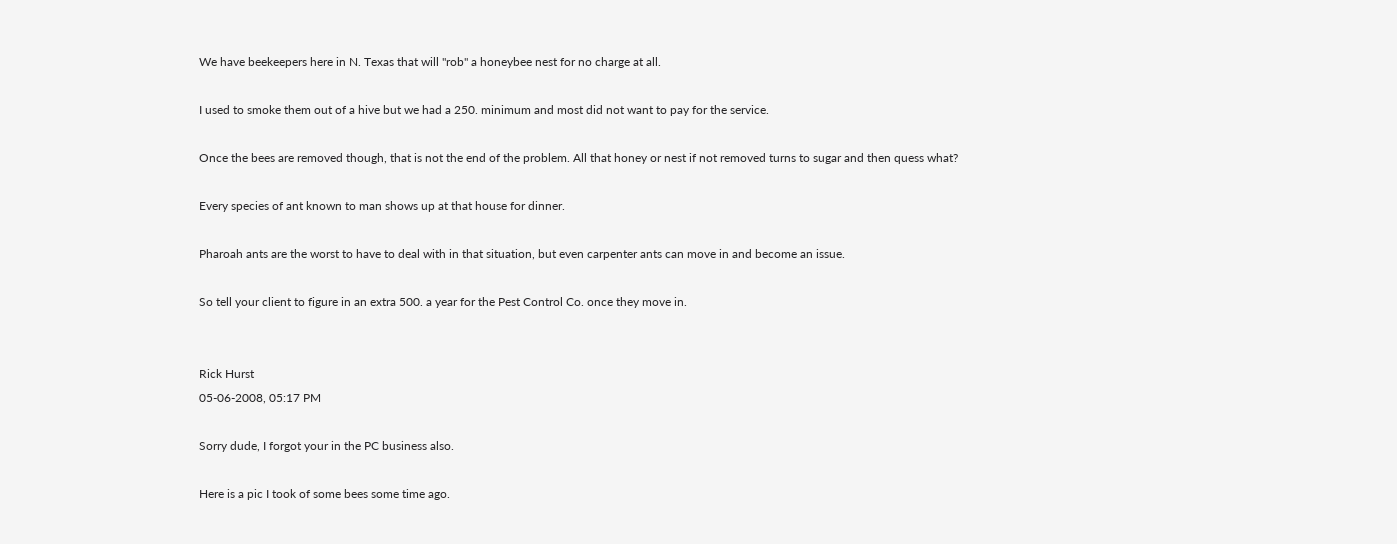We have beekeepers here in N. Texas that will "rob" a honeybee nest for no charge at all.

I used to smoke them out of a hive but we had a 250. minimum and most did not want to pay for the service.

Once the bees are removed though, that is not the end of the problem. All that honey or nest if not removed turns to sugar and then quess what?

Every species of ant known to man shows up at that house for dinner.

Pharoah ants are the worst to have to deal with in that situation, but even carpenter ants can move in and become an issue.

So tell your client to figure in an extra 500. a year for the Pest Control Co. once they move in.


Rick Hurst
05-06-2008, 05:17 PM

Sorry dude, I forgot your in the PC business also.

Here is a pic I took of some bees some time ago.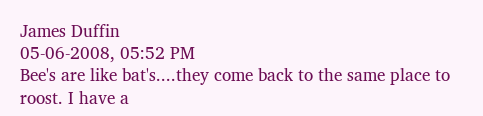James Duffin
05-06-2008, 05:52 PM
Bee's are like bat's....they come back to the same place to roost. I have a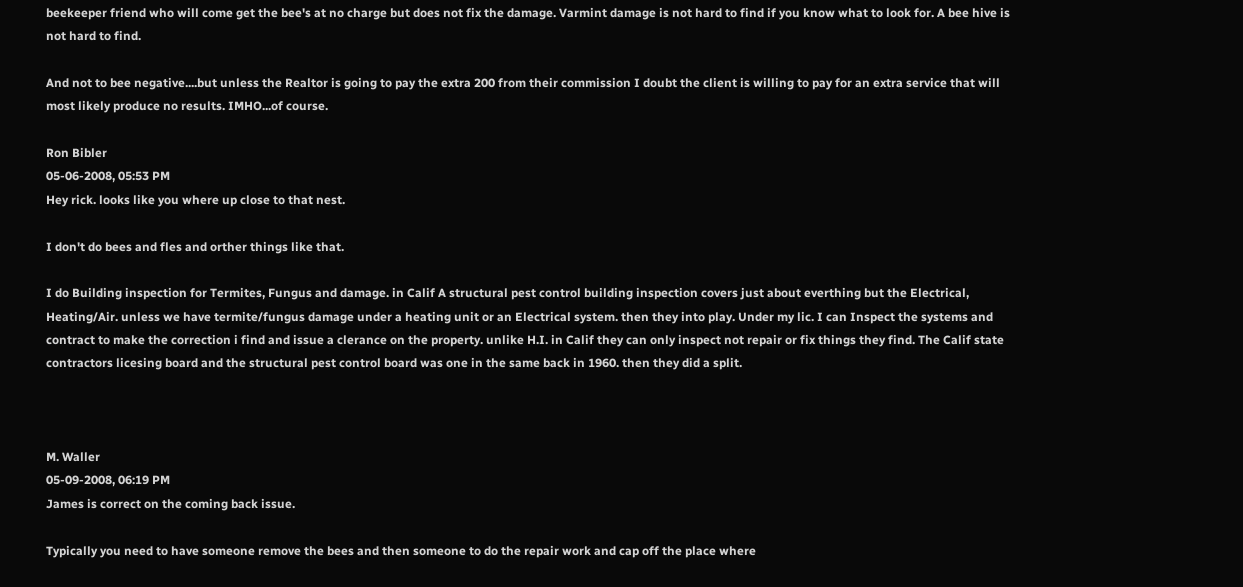beekeeper friend who will come get the bee's at no charge but does not fix the damage. Varmint damage is not hard to find if you know what to look for. A bee hive is not hard to find.

And not to bee negative....but unless the Realtor is going to pay the extra 200 from their commission I doubt the client is willing to pay for an extra service that will most likely produce no results. IMHO...of course.

Ron Bibler
05-06-2008, 05:53 PM
Hey rick. looks like you where up close to that nest.

I don't do bees and fles and orther things like that.

I do Building inspection for Termites, Fungus and damage. in Calif A structural pest control building inspection covers just about everthing but the Electrical, Heating/Air. unless we have termite/fungus damage under a heating unit or an Electrical system. then they into play. Under my lic. I can Inspect the systems and contract to make the correction i find and issue a clerance on the property. unlike H.I. in Calif they can only inspect not repair or fix things they find. The Calif state contractors licesing board and the structural pest control board was one in the same back in 1960. then they did a split.



M. Waller
05-09-2008, 06:19 PM
James is correct on the coming back issue.

Typically you need to have someone remove the bees and then someone to do the repair work and cap off the place where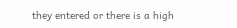they entered or there is a high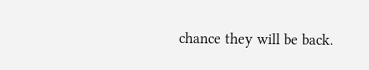chance they will be back.